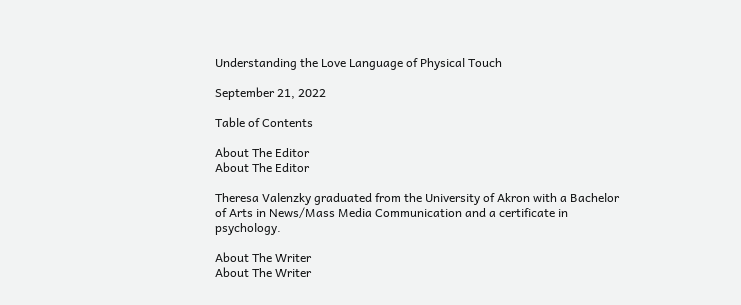Understanding the Love Language of Physical Touch

September 21, 2022

Table of Contents

About The Editor
About The Editor

Theresa Valenzky graduated from the University of Akron with a Bachelor of Arts in News/Mass Media Communication and a certificate in psychology.

About The Writer
About The Writer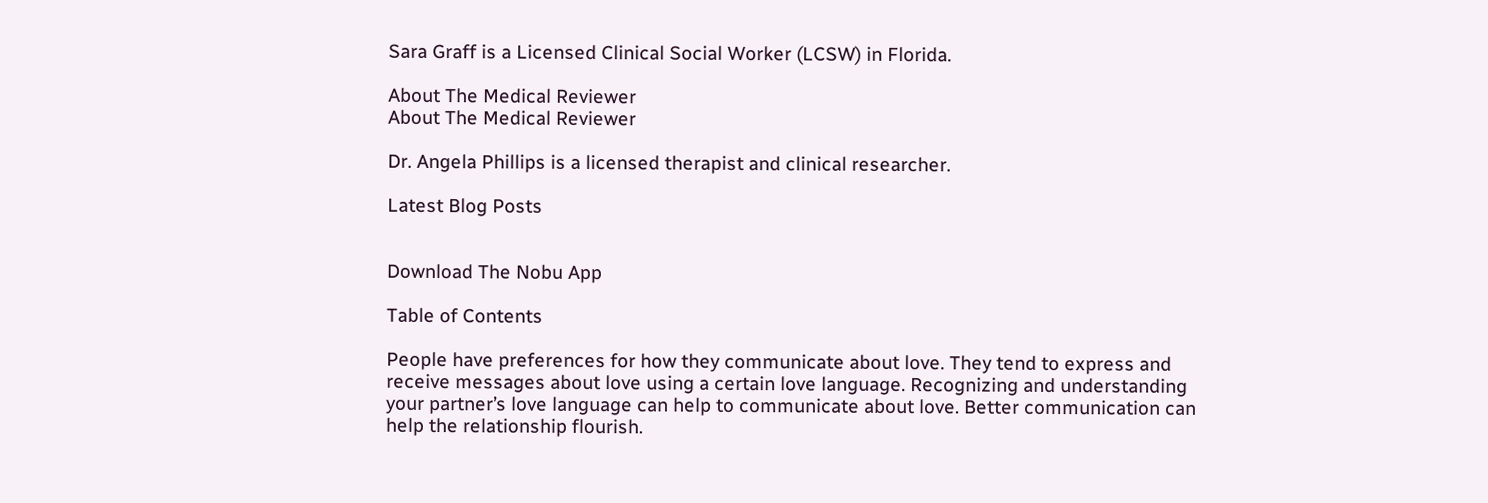Sara Graff is a Licensed Clinical Social Worker (LCSW) in Florida.

About The Medical Reviewer
About The Medical Reviewer

Dr. Angela Phillips is a licensed therapist and clinical researcher.

Latest Blog Posts


Download The Nobu App

Table of Contents

People have preferences for how they communicate about love. They tend to express and receive messages about love using a certain love language. Recognizing and understanding your partner’s love language can help to communicate about love. Better communication can help the relationship flourish.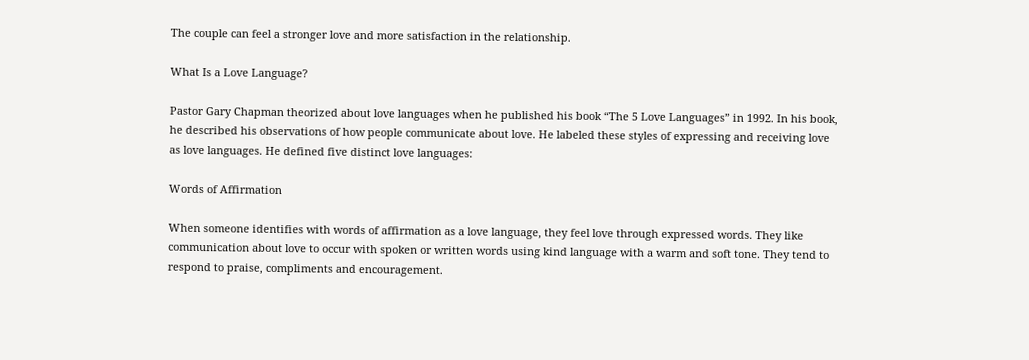The couple can feel a stronger love and more satisfaction in the relationship.

What Is a Love Language?

Pastor Gary Chapman theorized about love languages when he published his book “The 5 Love Languages” in 1992. In his book, he described his observations of how people communicate about love. He labeled these styles of expressing and receiving love as love languages. He defined five distinct love languages:

Words of Affirmation

When someone identifies with words of affirmation as a love language, they feel love through expressed words. They like communication about love to occur with spoken or written words using kind language with a warm and soft tone. They tend to respond to praise, compliments and encouragement.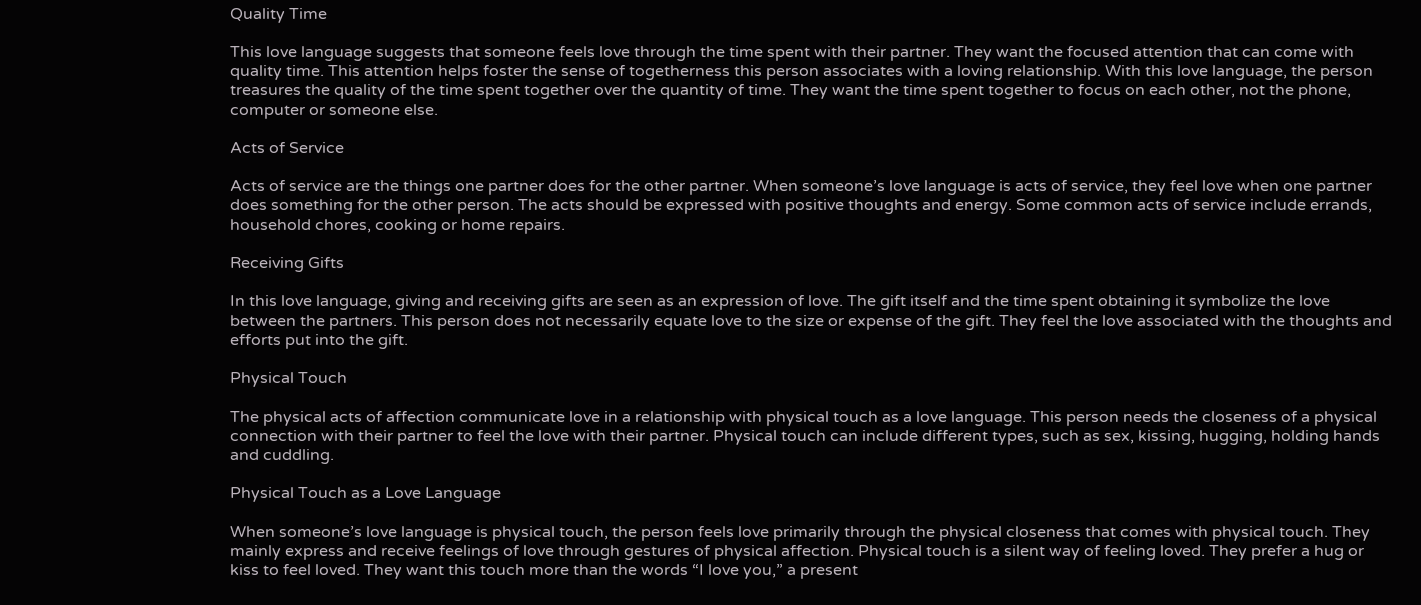Quality Time

This love language suggests that someone feels love through the time spent with their partner. They want the focused attention that can come with quality time. This attention helps foster the sense of togetherness this person associates with a loving relationship. With this love language, the person treasures the quality of the time spent together over the quantity of time. They want the time spent together to focus on each other, not the phone, computer or someone else.

Acts of Service

Acts of service are the things one partner does for the other partner. When someone’s love language is acts of service, they feel love when one partner does something for the other person. The acts should be expressed with positive thoughts and energy. Some common acts of service include errands, household chores, cooking or home repairs.

Receiving Gifts

In this love language, giving and receiving gifts are seen as an expression of love. The gift itself and the time spent obtaining it symbolize the love between the partners. This person does not necessarily equate love to the size or expense of the gift. They feel the love associated with the thoughts and efforts put into the gift.

Physical Touch

The physical acts of affection communicate love in a relationship with physical touch as a love language. This person needs the closeness of a physical connection with their partner to feel the love with their partner. Physical touch can include different types, such as sex, kissing, hugging, holding hands and cuddling.

Physical Touch as a Love Language

When someone’s love language is physical touch, the person feels love primarily through the physical closeness that comes with physical touch. They mainly express and receive feelings of love through gestures of physical affection. Physical touch is a silent way of feeling loved. They prefer a hug or kiss to feel loved. They want this touch more than the words “I love you,” a present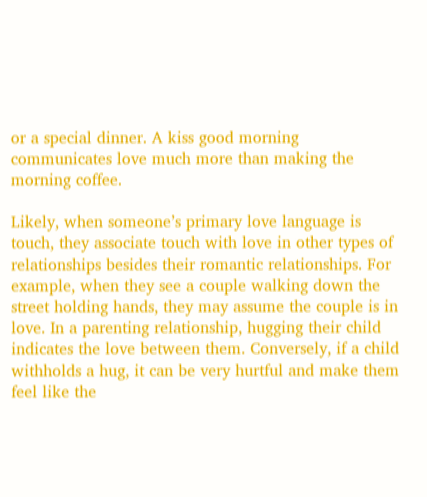or a special dinner. A kiss good morning communicates love much more than making the morning coffee.

Likely, when someone’s primary love language is touch, they associate touch with love in other types of relationships besides their romantic relationships. For example, when they see a couple walking down the street holding hands, they may assume the couple is in love. In a parenting relationship, hugging their child indicates the love between them. Conversely, if a child withholds a hug, it can be very hurtful and make them feel like the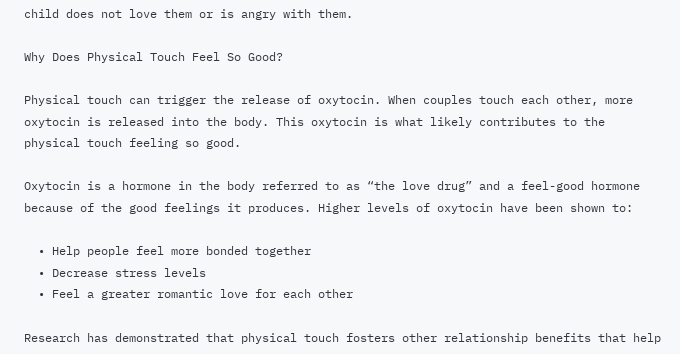child does not love them or is angry with them.

Why Does Physical Touch Feel So Good?

Physical touch can trigger the release of oxytocin. When couples touch each other, more oxytocin is released into the body. This oxytocin is what likely contributes to the physical touch feeling so good.

Oxytocin is a hormone in the body referred to as “the love drug” and a feel-good hormone because of the good feelings it produces. Higher levels of oxytocin have been shown to:

  • Help people feel more bonded together
  • Decrease stress levels
  • Feel a greater romantic love for each other

Research has demonstrated that physical touch fosters other relationship benefits that help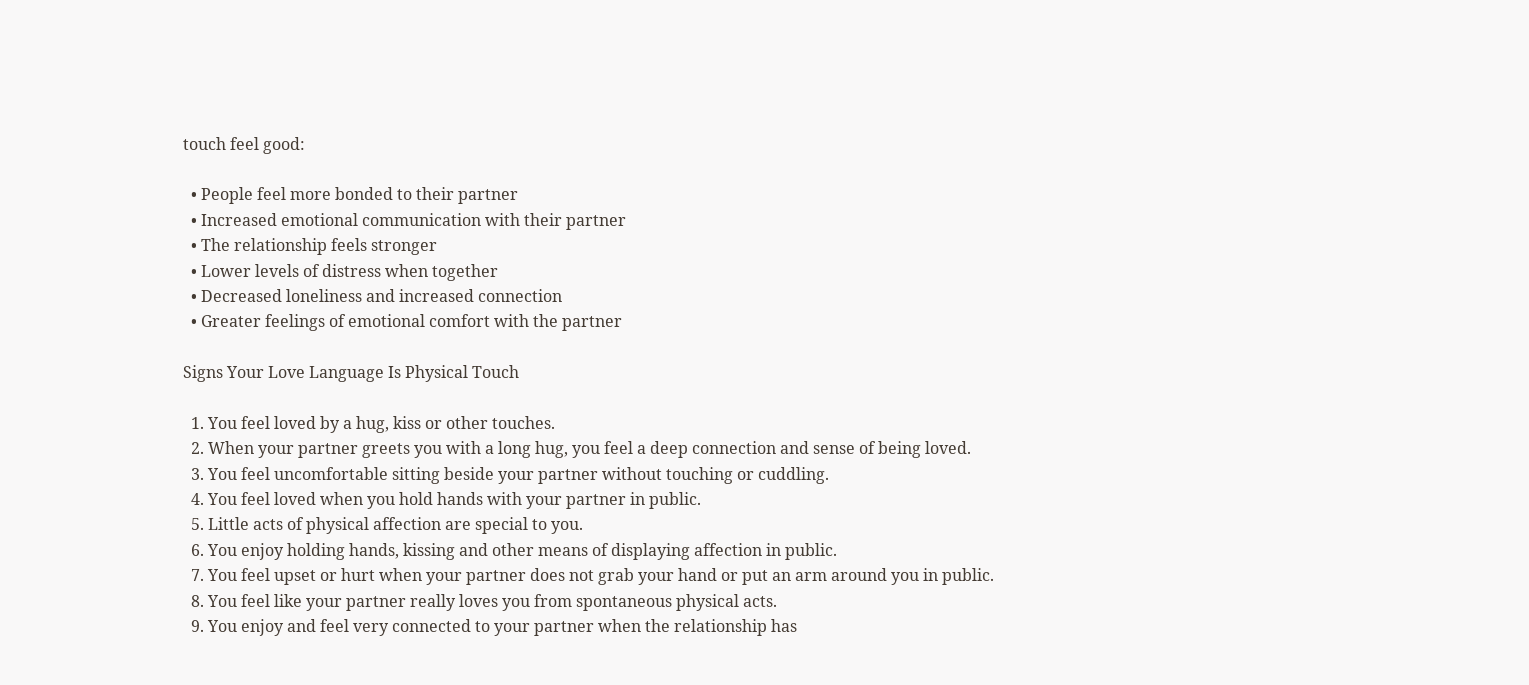touch feel good:

  • People feel more bonded to their partner
  • Increased emotional communication with their partner
  • The relationship feels stronger
  • Lower levels of distress when together
  • Decreased loneliness and increased connection
  • Greater feelings of emotional comfort with the partner

Signs Your Love Language Is Physical Touch

  1. You feel loved by a hug, kiss or other touches.
  2. When your partner greets you with a long hug, you feel a deep connection and sense of being loved.
  3. You feel uncomfortable sitting beside your partner without touching or cuddling.
  4. You feel loved when you hold hands with your partner in public.
  5. Little acts of physical affection are special to you.
  6. You enjoy holding hands, kissing and other means of displaying affection in public.
  7. You feel upset or hurt when your partner does not grab your hand or put an arm around you in public.
  8. You feel like your partner really loves you from spontaneous physical acts.
  9. You enjoy and feel very connected to your partner when the relationship has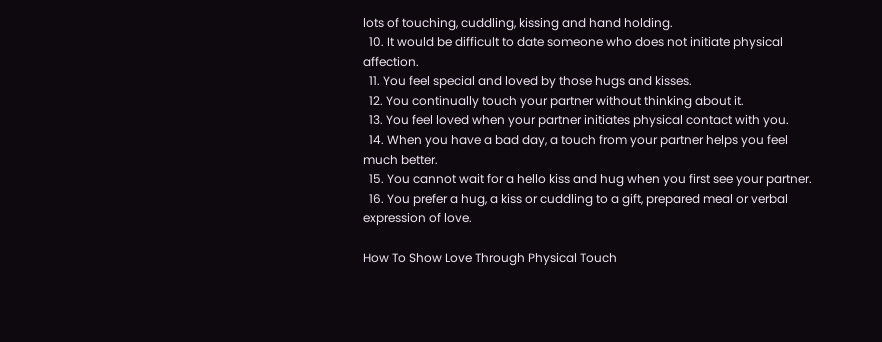lots of touching, cuddling, kissing and hand holding.
  10. It would be difficult to date someone who does not initiate physical affection.
  11. You feel special and loved by those hugs and kisses.
  12. You continually touch your partner without thinking about it.
  13. You feel loved when your partner initiates physical contact with you.
  14. When you have a bad day, a touch from your partner helps you feel much better.
  15. You cannot wait for a hello kiss and hug when you first see your partner.
  16. You prefer a hug, a kiss or cuddling to a gift, prepared meal or verbal expression of love.

How To Show Love Through Physical Touch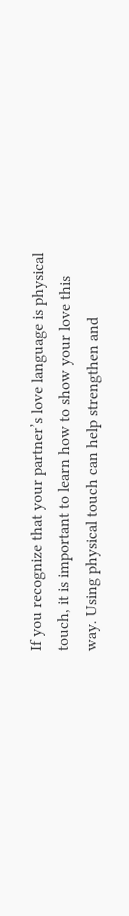If you recognize that your partner’s love language is physical touch, it is important to learn how to show your love this way. Using physical touch can help strengthen and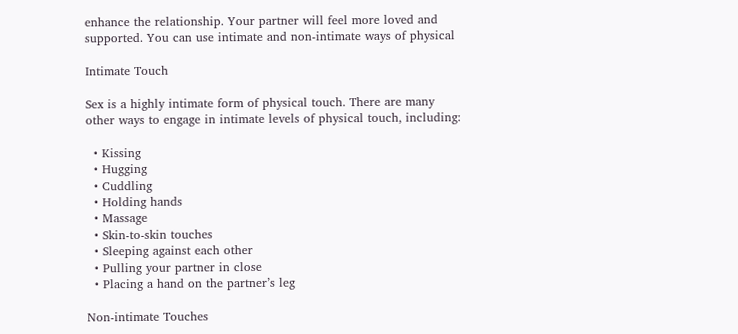enhance the relationship. Your partner will feel more loved and supported. You can use intimate and non-intimate ways of physical

Intimate Touch

Sex is a highly intimate form of physical touch. There are many other ways to engage in intimate levels of physical touch, including:

  • Kissing
  • Hugging
  • Cuddling
  • Holding hands
  • Massage
  • Skin-to-skin touches
  • Sleeping against each other
  • Pulling your partner in close
  • Placing a hand on the partner’s leg

Non-intimate Touches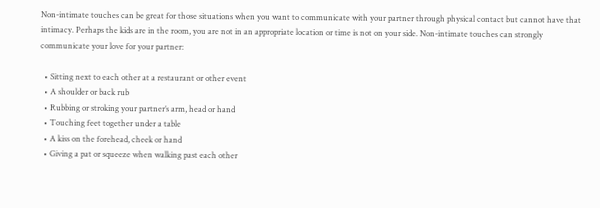Non-intimate touches can be great for those situations when you want to communicate with your partner through physical contact but cannot have that intimacy. Perhaps the kids are in the room, you are not in an appropriate location or time is not on your side. Non-intimate touches can strongly communicate your love for your partner:

  • Sitting next to each other at a restaurant or other event
  • A shoulder or back rub
  • Rubbing or stroking your partner’s arm, head or hand
  • Touching feet together under a table
  • A kiss on the forehead, cheek or hand
  • Giving a pat or squeeze when walking past each other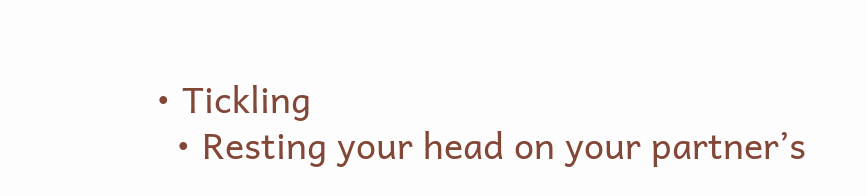• Tickling
  • Resting your head on your partner’s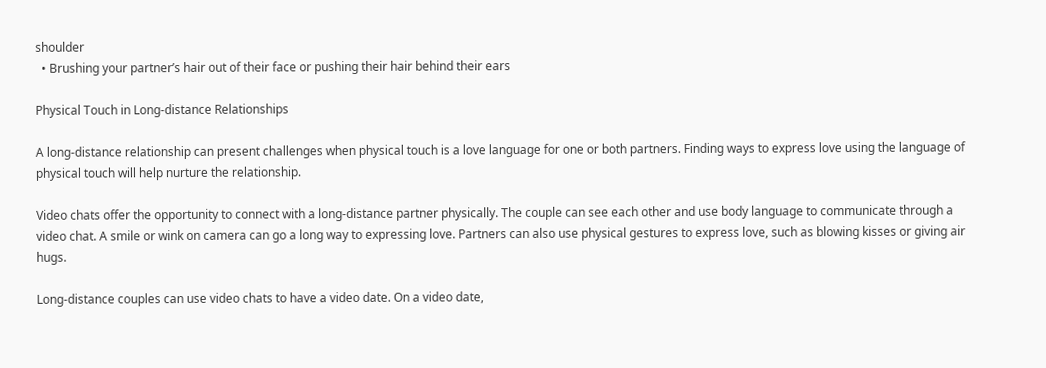shoulder
  • Brushing your partner’s hair out of their face or pushing their hair behind their ears

Physical Touch in Long-distance Relationships

A long-distance relationship can present challenges when physical touch is a love language for one or both partners. Finding ways to express love using the language of physical touch will help nurture the relationship.

Video chats offer the opportunity to connect with a long-distance partner physically. The couple can see each other and use body language to communicate through a video chat. A smile or wink on camera can go a long way to expressing love. Partners can also use physical gestures to express love, such as blowing kisses or giving air hugs.

Long-distance couples can use video chats to have a video date. On a video date,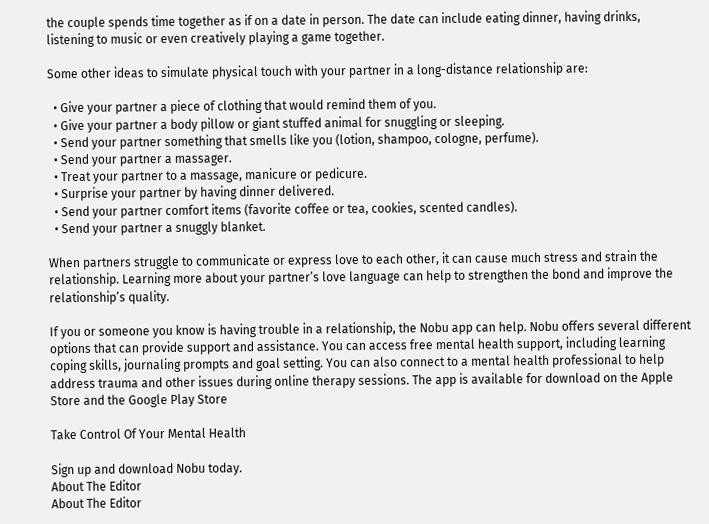the couple spends time together as if on a date in person. The date can include eating dinner, having drinks, listening to music or even creatively playing a game together.

Some other ideas to simulate physical touch with your partner in a long-distance relationship are:

  • Give your partner a piece of clothing that would remind them of you.
  • Give your partner a body pillow or giant stuffed animal for snuggling or sleeping.
  • Send your partner something that smells like you (lotion, shampoo, cologne, perfume).
  • Send your partner a massager.
  • Treat your partner to a massage, manicure or pedicure.
  • Surprise your partner by having dinner delivered.
  • Send your partner comfort items (favorite coffee or tea, cookies, scented candles).
  • Send your partner a snuggly blanket.

When partners struggle to communicate or express love to each other, it can cause much stress and strain the relationship. Learning more about your partner’s love language can help to strengthen the bond and improve the relationship’s quality.

If you or someone you know is having trouble in a relationship, the Nobu app can help. Nobu offers several different options that can provide support and assistance. You can access free mental health support, including learning coping skills, journaling prompts and goal setting. You can also connect to a mental health professional to help address trauma and other issues during online therapy sessions. The app is available for download on the Apple Store and the Google Play Store

Take Control Of Your Mental Health

Sign up and download Nobu today.
About The Editor
About The Editor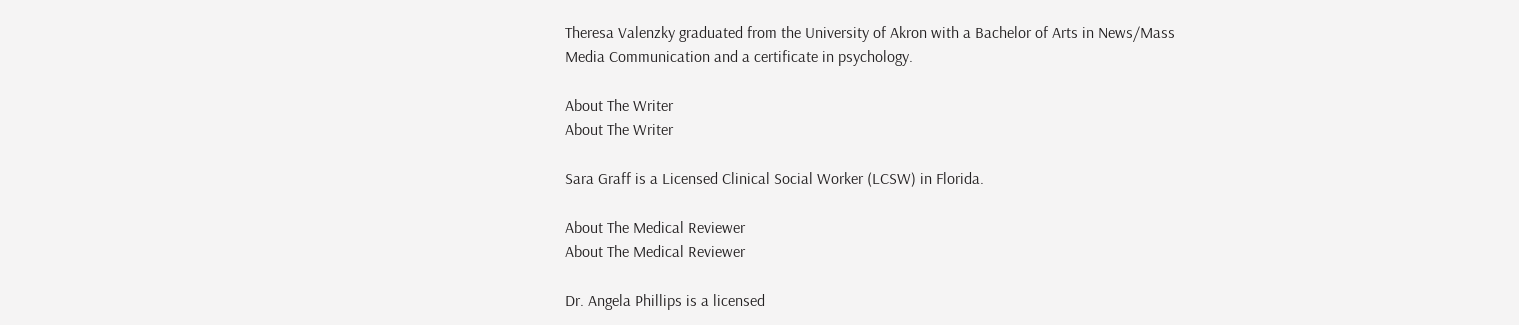Theresa Valenzky graduated from the University of Akron with a Bachelor of Arts in News/Mass Media Communication and a certificate in psychology.

About The Writer
About The Writer

Sara Graff is a Licensed Clinical Social Worker (LCSW) in Florida.

About The Medical Reviewer
About The Medical Reviewer

Dr. Angela Phillips is a licensed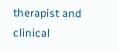therapist and clinical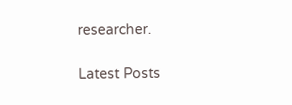researcher.

Latest Posts